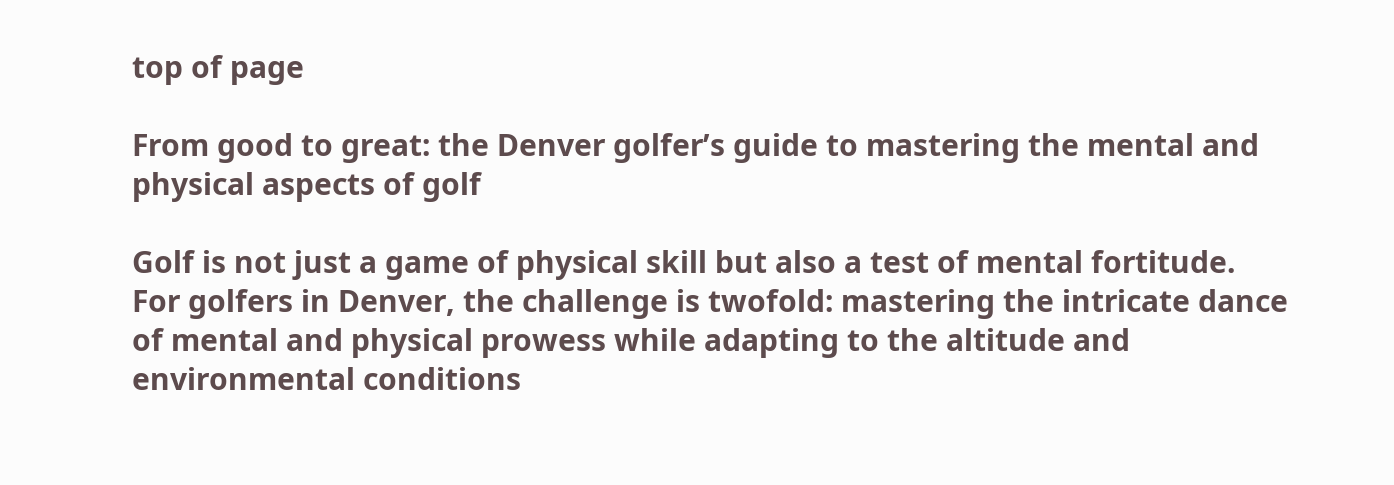top of page

From good to great: the Denver golfer’s guide to mastering the mental and physical aspects of golf

Golf is not just a game of physical skill but also a test of mental fortitude. For golfers in Denver, the challenge is twofold: mastering the intricate dance of mental and physical prowess while adapting to the altitude and environmental conditions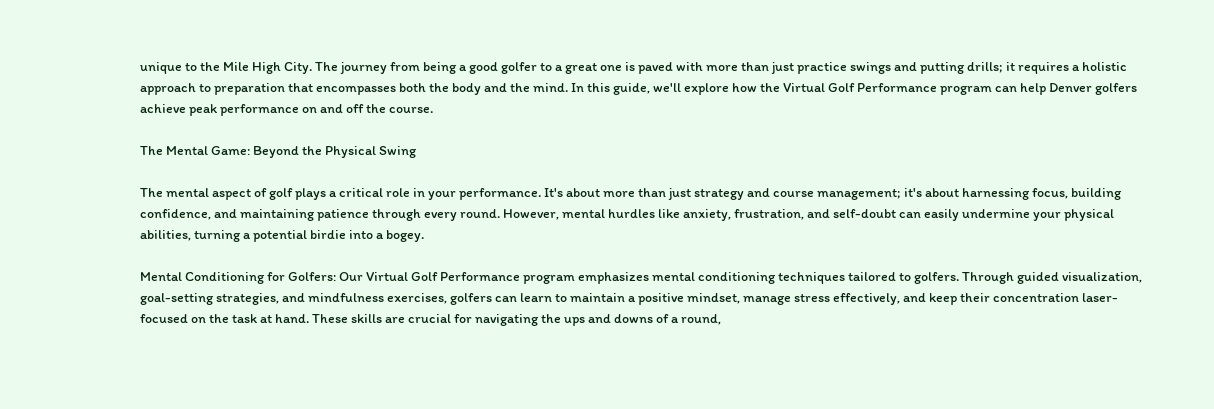unique to the Mile High City. The journey from being a good golfer to a great one is paved with more than just practice swings and putting drills; it requires a holistic approach to preparation that encompasses both the body and the mind. In this guide, we'll explore how the Virtual Golf Performance program can help Denver golfers achieve peak performance on and off the course.

The Mental Game: Beyond the Physical Swing

The mental aspect of golf plays a critical role in your performance. It's about more than just strategy and course management; it's about harnessing focus, building confidence, and maintaining patience through every round. However, mental hurdles like anxiety, frustration, and self-doubt can easily undermine your physical abilities, turning a potential birdie into a bogey.

Mental Conditioning for Golfers: Our Virtual Golf Performance program emphasizes mental conditioning techniques tailored to golfers. Through guided visualization, goal-setting strategies, and mindfulness exercises, golfers can learn to maintain a positive mindset, manage stress effectively, and keep their concentration laser-focused on the task at hand. These skills are crucial for navigating the ups and downs of a round,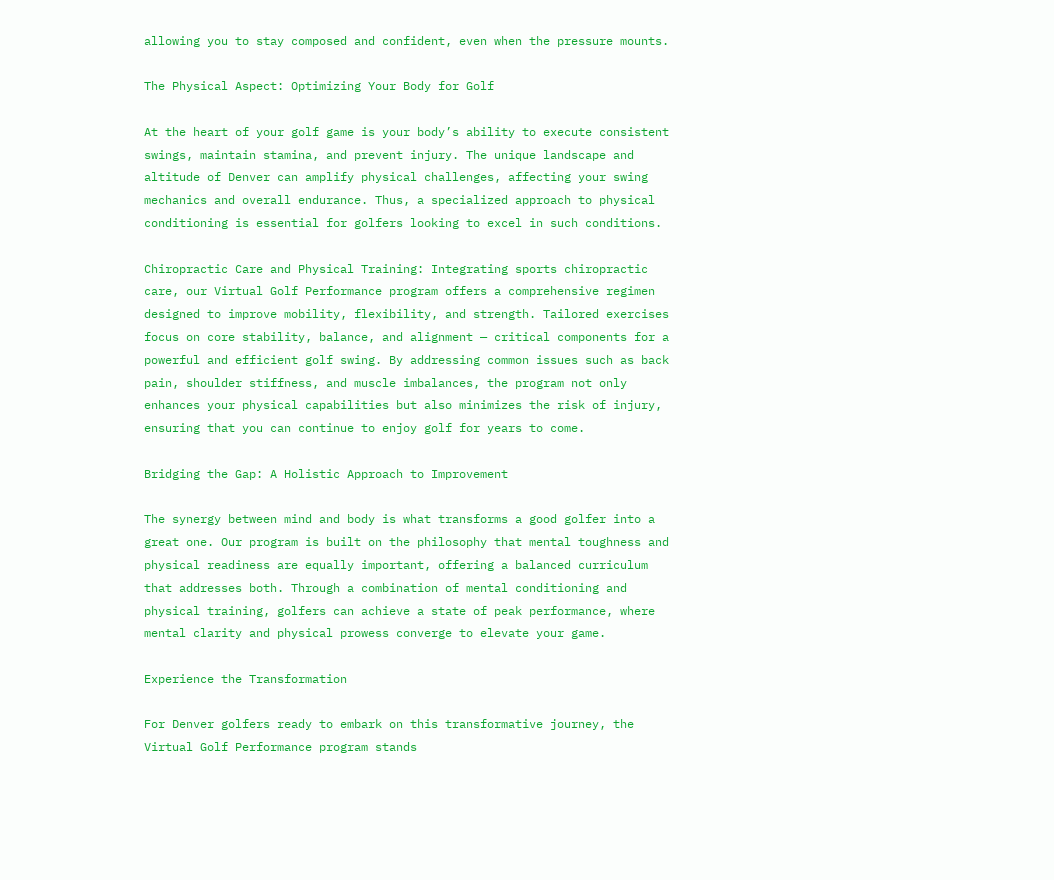allowing you to stay composed and confident, even when the pressure mounts.

The Physical Aspect: Optimizing Your Body for Golf

At the heart of your golf game is your body’s ability to execute consistent swings, maintain stamina, and prevent injury. The unique landscape and altitude of Denver can amplify physical challenges, affecting your swing mechanics and overall endurance. Thus, a specialized approach to physical conditioning is essential for golfers looking to excel in such conditions.

Chiropractic Care and Physical Training: Integrating sports chiropractic care, our Virtual Golf Performance program offers a comprehensive regimen designed to improve mobility, flexibility, and strength. Tailored exercises focus on core stability, balance, and alignment — critical components for a powerful and efficient golf swing. By addressing common issues such as back pain, shoulder stiffness, and muscle imbalances, the program not only enhances your physical capabilities but also minimizes the risk of injury, ensuring that you can continue to enjoy golf for years to come.

Bridging the Gap: A Holistic Approach to Improvement

The synergy between mind and body is what transforms a good golfer into a great one. Our program is built on the philosophy that mental toughness and physical readiness are equally important, offering a balanced curriculum that addresses both. Through a combination of mental conditioning and physical training, golfers can achieve a state of peak performance, where mental clarity and physical prowess converge to elevate your game.

Experience the Transformation

For Denver golfers ready to embark on this transformative journey, the Virtual Golf Performance program stands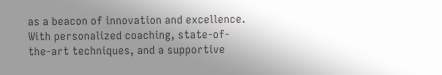as a beacon of innovation and excellence. With personalized coaching, state-of-the-art techniques, and a supportive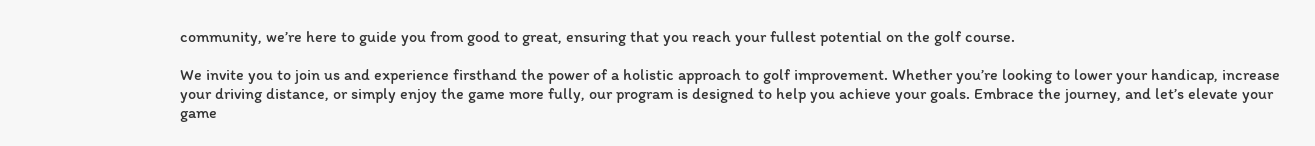community, we’re here to guide you from good to great, ensuring that you reach your fullest potential on the golf course.

We invite you to join us and experience firsthand the power of a holistic approach to golf improvement. Whether you’re looking to lower your handicap, increase your driving distance, or simply enjoy the game more fully, our program is designed to help you achieve your goals. Embrace the journey, and let’s elevate your game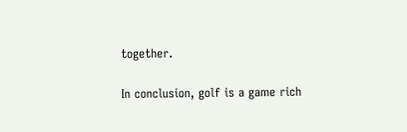together.

In conclusion, golf is a game rich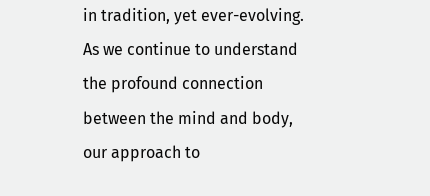in tradition, yet ever-evolving. As we continue to understand the profound connection between the mind and body, our approach to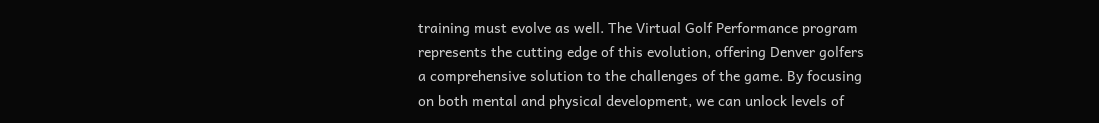training must evolve as well. The Virtual Golf Performance program represents the cutting edge of this evolution, offering Denver golfers a comprehensive solution to the challenges of the game. By focusing on both mental and physical development, we can unlock levels of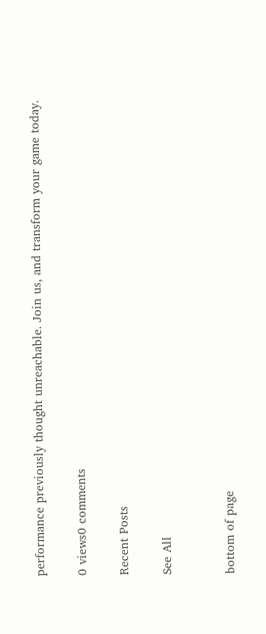performance previously thought unreachable. Join us, and transform your game today.

0 views0 comments

Recent Posts

See All


bottom of page